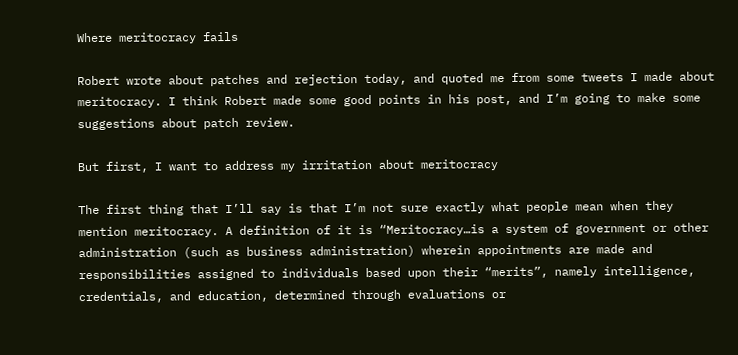Where meritocracy fails

Robert wrote about patches and rejection today, and quoted me from some tweets I made about meritocracy. I think Robert made some good points in his post, and I’m going to make some suggestions about patch review.

But first, I want to address my irritation about meritocracy

The first thing that I’ll say is that I’m not sure exactly what people mean when they mention meritocracy. A definition of it is “Meritocracy…is a system of government or other administration (such as business administration) wherein appointments are made and responsibilities assigned to individuals based upon their “merits”, namely intelligence, credentials, and education, determined through evaluations or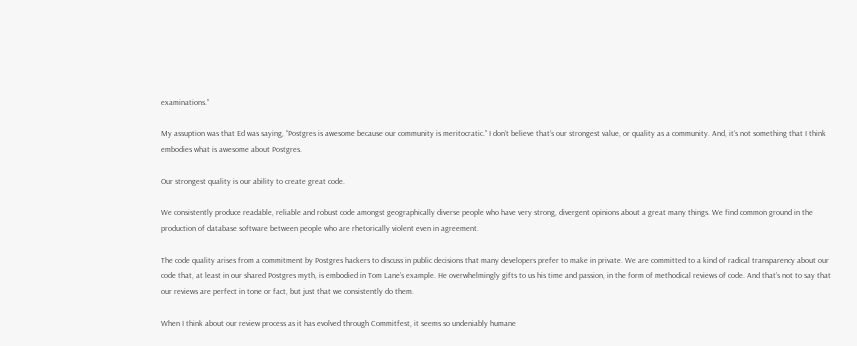examinations.”

My assuption was that Ed was saying, “Postgres is awesome because our community is meritocratic.” I don’t believe that’s our strongest value, or quality as a community. And, it’s not something that I think embodies what is awesome about Postgres.

Our strongest quality is our ability to create great code.

We consistently produce readable, reliable and robust code amongst geographically diverse people who have very strong, divergent opinions about a great many things. We find common ground in the production of database software between people who are rhetorically violent even in agreement.

The code quality arises from a commitment by Postgres hackers to discuss in public decisions that many developers prefer to make in private. We are committed to a kind of radical transparency about our code that, at least in our shared Postgres myth, is embodied in Tom Lane’s example. He overwhelmingly gifts to us his time and passion, in the form of methodical reviews of code. And that’s not to say that our reviews are perfect in tone or fact, but just that we consistently do them.

When I think about our review process as it has evolved through Commitfest, it seems so undeniably humane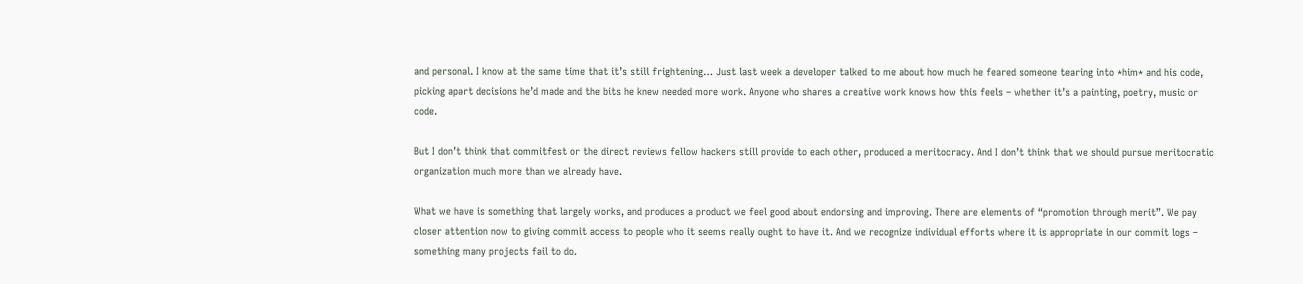and personal. I know at the same time that it’s still frightening… Just last week a developer talked to me about how much he feared someone tearing into *him* and his code, picking apart decisions he’d made and the bits he knew needed more work. Anyone who shares a creative work knows how this feels – whether it’s a painting, poetry, music or code.

But I don’t think that commitfest or the direct reviews fellow hackers still provide to each other, produced a meritocracy. And I don’t think that we should pursue meritocratic organization much more than we already have.

What we have is something that largely works, and produces a product we feel good about endorsing and improving. There are elements of “promotion through merit”. We pay closer attention now to giving commit access to people who it seems really ought to have it. And we recognize individual efforts where it is appropriate in our commit logs – something many projects fail to do.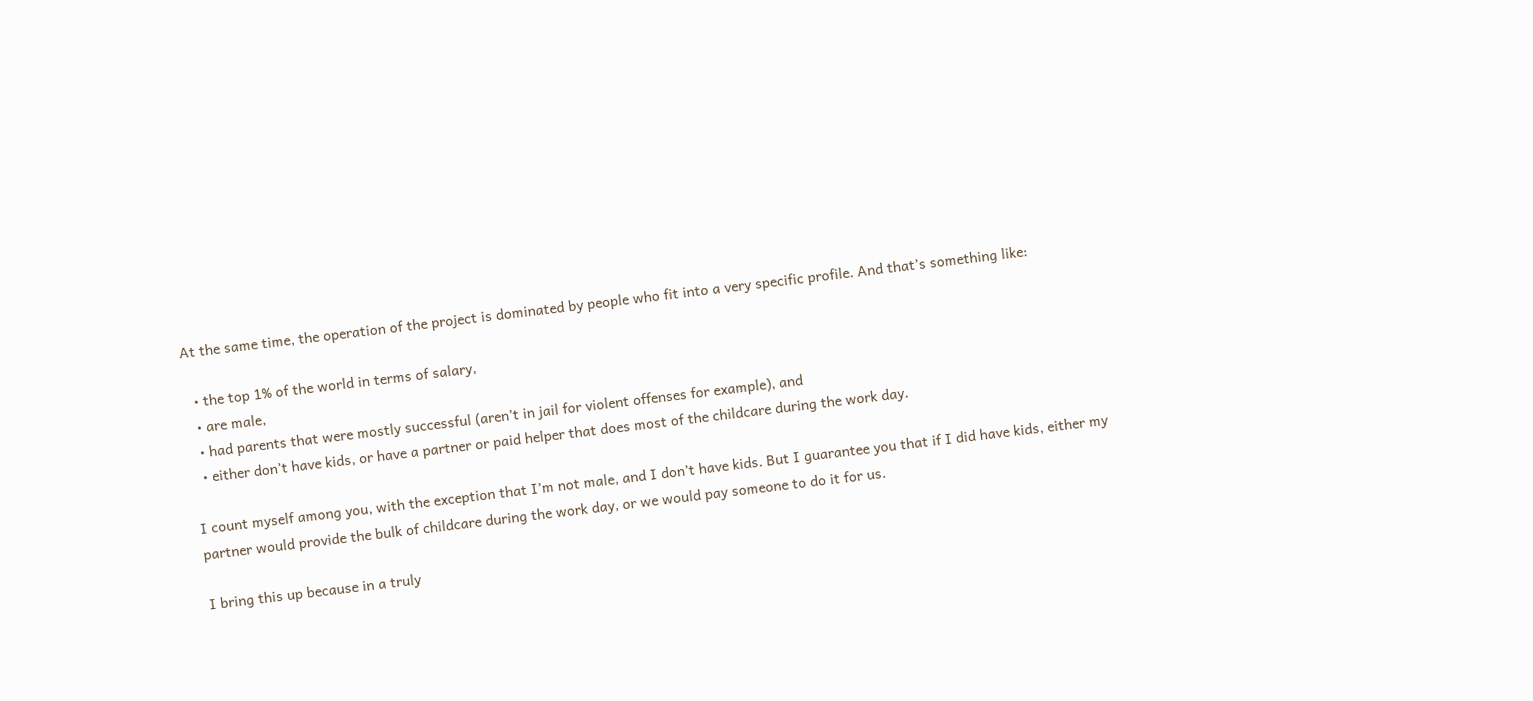At the same time, the operation of the project is dominated by people who fit into a very specific profile. And that’s something like:

  • the top 1% of the world in terms of salary,
  • are male,
  • had parents that were mostly successful (aren’t in jail for violent offenses for example), and
  • either don’t have kids, or have a partner or paid helper that does most of the childcare during the work day.

I count myself among you, with the exception that I’m not male, and I don’t have kids. But I guarantee you that if I did have kids, either my partner would provide the bulk of childcare during the work day, or we would pay someone to do it for us.

I bring this up because in a truly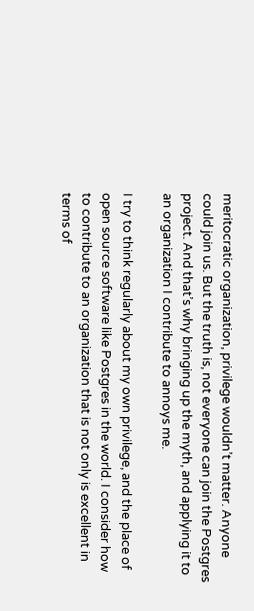meritocratic organization, privilege wouldn’t matter. Anyone could join us. But the truth is, not everyone can join the Postgres project. And that’s why bringing up the myth, and applying it to an organization I contribute to annoys me.

I try to think regularly about my own privilege, and the place of open source software like Postgres in the world. I consider how to contribute to an organization that is not only is excellent in terms of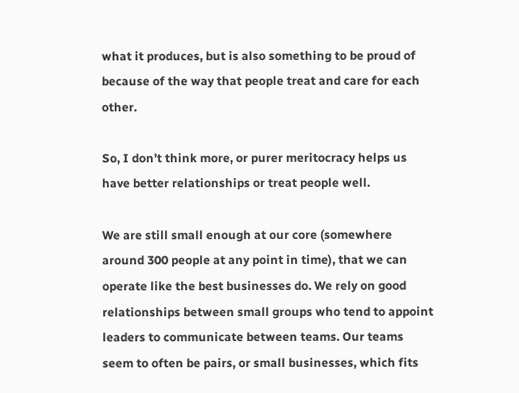what it produces, but is also something to be proud of because of the way that people treat and care for each other.

So, I don’t think more, or purer meritocracy helps us have better relationships or treat people well.

We are still small enough at our core (somewhere around 300 people at any point in time), that we can operate like the best businesses do. We rely on good relationships between small groups who tend to appoint leaders to communicate between teams. Our teams seem to often be pairs, or small businesses, which fits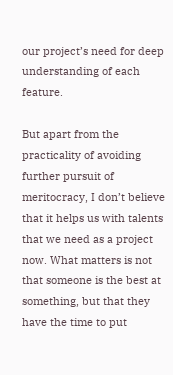our project’s need for deep understanding of each feature.

But apart from the practicality of avoiding further pursuit of meritocracy, I don’t believe that it helps us with talents that we need as a project now. What matters is not that someone is the best at something, but that they have the time to put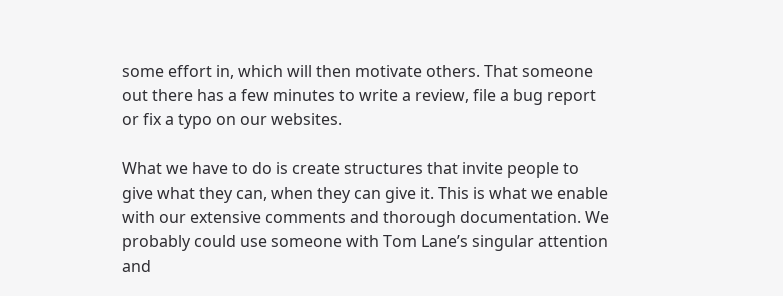some effort in, which will then motivate others. That someone out there has a few minutes to write a review, file a bug report or fix a typo on our websites.

What we have to do is create structures that invite people to give what they can, when they can give it. This is what we enable with our extensive comments and thorough documentation. We probably could use someone with Tom Lane’s singular attention and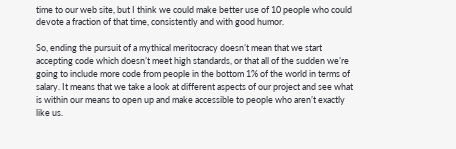time to our web site, but I think we could make better use of 10 people who could devote a fraction of that time, consistently and with good humor.

So, ending the pursuit of a mythical meritocracy doesn’t mean that we start accepting code which doesn’t meet high standards, or that all of the sudden we’re going to include more code from people in the bottom 1% of the world in terms of salary. It means that we take a look at different aspects of our project and see what is within our means to open up and make accessible to people who aren’t exactly like us.